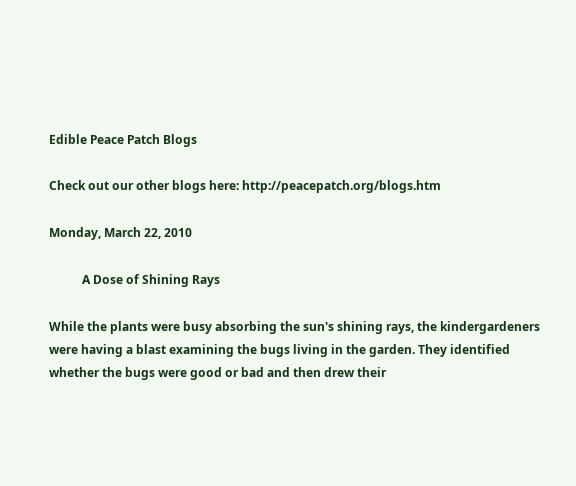Edible Peace Patch Blogs

Check out our other blogs here: http://peacepatch.org/blogs.htm

Monday, March 22, 2010

           A Dose of Shining Rays

While the plants were busy absorbing the sun's shining rays, the kindergardeners were having a blast examining the bugs living in the garden. They identified whether the bugs were good or bad and then drew their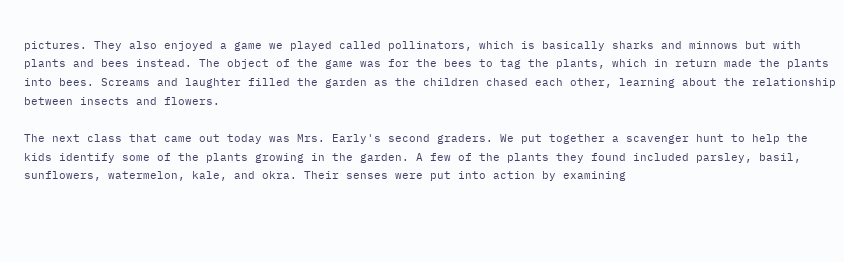pictures. They also enjoyed a game we played called pollinators, which is basically sharks and minnows but with plants and bees instead. The object of the game was for the bees to tag the plants, which in return made the plants into bees. Screams and laughter filled the garden as the children chased each other, learning about the relationship between insects and flowers.

The next class that came out today was Mrs. Early's second graders. We put together a scavenger hunt to help the kids identify some of the plants growing in the garden. A few of the plants they found included parsley, basil, sunflowers, watermelon, kale, and okra. Their senses were put into action by examining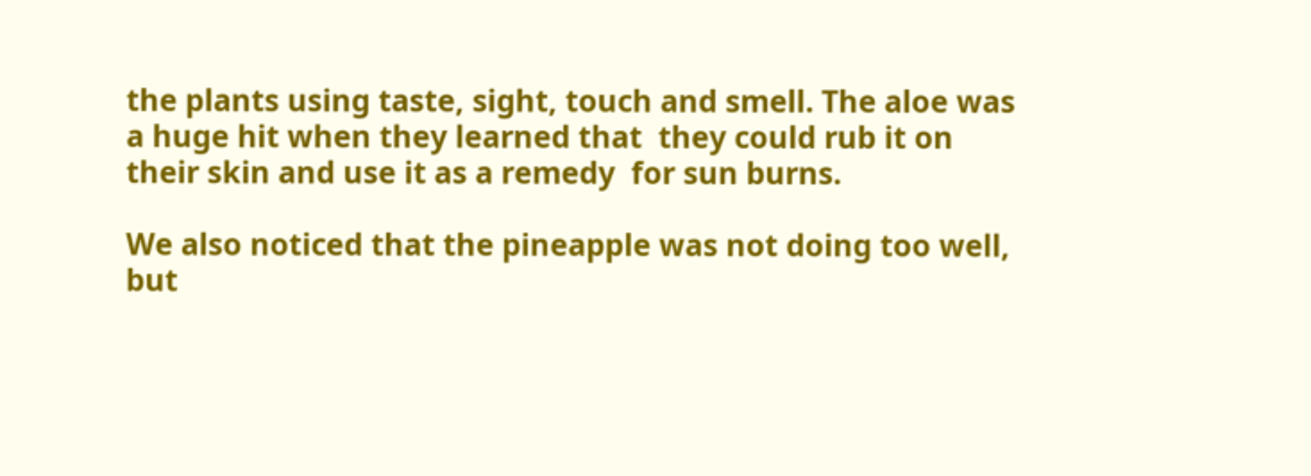the plants using taste, sight, touch and smell. The aloe was a huge hit when they learned that  they could rub it on their skin and use it as a remedy  for sun burns.

We also noticed that the pineapple was not doing too well, but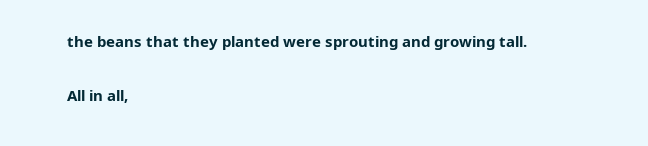the beans that they planted were sprouting and growing tall.

All in all,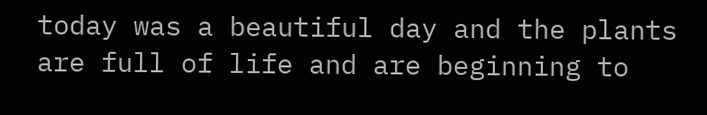today was a beautiful day and the plants are full of life and are beginning to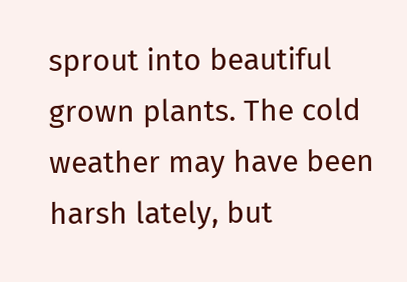sprout into beautiful grown plants. The cold weather may have been harsh lately, but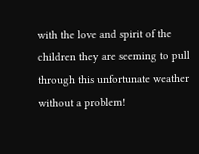with the love and spirit of the children they are seeming to pull through this unfortunate weather without a problem!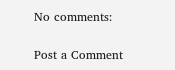No comments:

Post a Comment